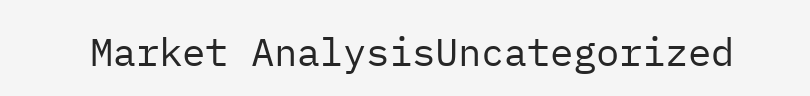Market AnalysisUncategorized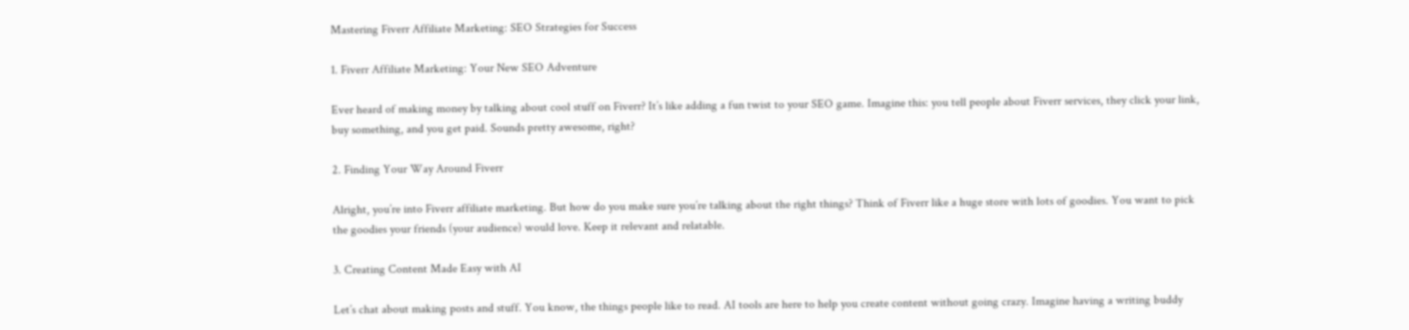Mastering Fiverr Affiliate Marketing: SEO Strategies for Success

1. Fiverr Affiliate Marketing: Your New SEO Adventure

Ever heard of making money by talking about cool stuff on Fiverr? It’s like adding a fun twist to your SEO game. Imagine this: you tell people about Fiverr services, they click your link, buy something, and you get paid. Sounds pretty awesome, right?

2. Finding Your Way Around Fiverr

Alright, you’re into Fiverr affiliate marketing. But how do you make sure you’re talking about the right things? Think of Fiverr like a huge store with lots of goodies. You want to pick the goodies your friends (your audience) would love. Keep it relevant and relatable.

3. Creating Content Made Easy with AI

Let’s chat about making posts and stuff. You know, the things people like to read. AI tools are here to help you create content without going crazy. Imagine having a writing buddy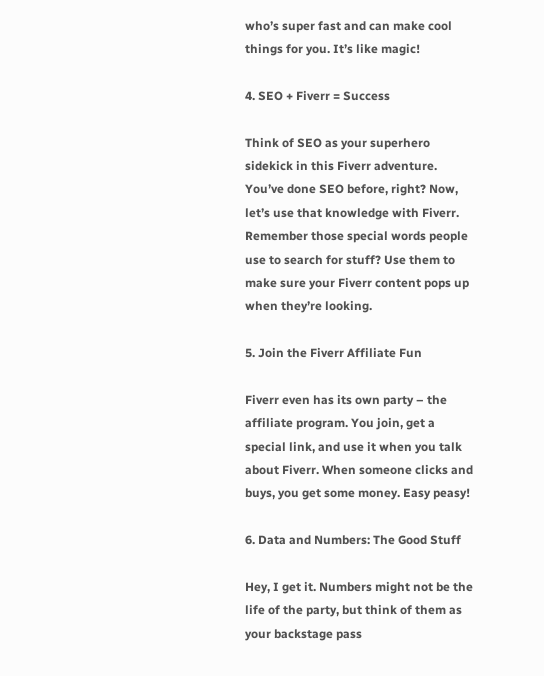who’s super fast and can make cool things for you. It’s like magic!

4. SEO + Fiverr = Success

Think of SEO as your superhero sidekick in this Fiverr adventure. You’ve done SEO before, right? Now, let’s use that knowledge with Fiverr. Remember those special words people use to search for stuff? Use them to make sure your Fiverr content pops up when they’re looking.

5. Join the Fiverr Affiliate Fun

Fiverr even has its own party – the affiliate program. You join, get a special link, and use it when you talk about Fiverr. When someone clicks and buys, you get some money. Easy peasy!

6. Data and Numbers: The Good Stuff

Hey, I get it. Numbers might not be the life of the party, but think of them as your backstage pass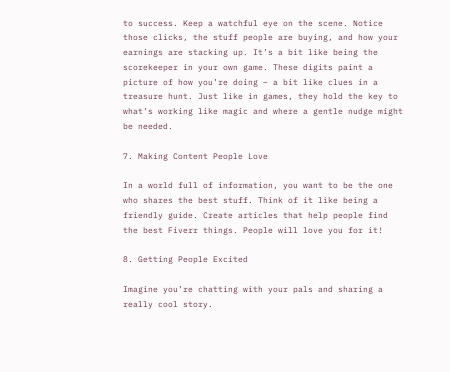to success. Keep a watchful eye on the scene. Notice those clicks, the stuff people are buying, and how your earnings are stacking up. It’s a bit like being the scorekeeper in your own game. These digits paint a picture of how you’re doing – a bit like clues in a treasure hunt. Just like in games, they hold the key to what’s working like magic and where a gentle nudge might be needed.

7. Making Content People Love

In a world full of information, you want to be the one who shares the best stuff. Think of it like being a friendly guide. Create articles that help people find the best Fiverr things. People will love you for it!

8. Getting People Excited

Imagine you’re chatting with your pals and sharing a really cool story.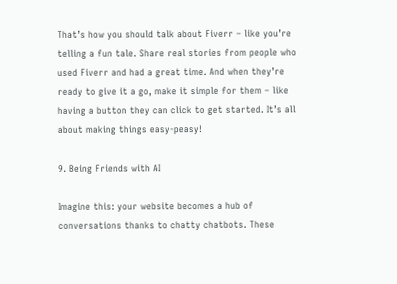That’s how you should talk about Fiverr – like you’re telling a fun tale. Share real stories from people who used Fiverr and had a great time. And when they’re ready to give it a go, make it simple for them – like having a button they can click to get started. It’s all about making things easy-peasy!

9. Being Friends with AI

Imagine this: your website becomes a hub of conversations thanks to chatty chatbots. These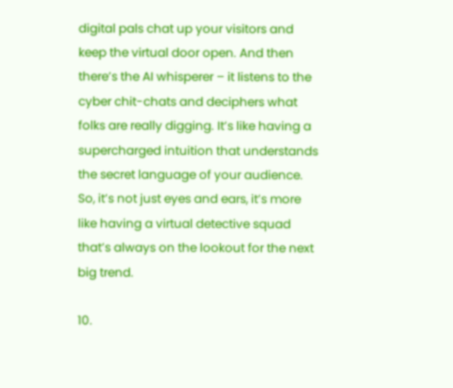digital pals chat up your visitors and keep the virtual door open. And then there’s the AI whisperer – it listens to the cyber chit-chats and deciphers what folks are really digging. It’s like having a supercharged intuition that understands the secret language of your audience. So, it’s not just eyes and ears, it’s more like having a virtual detective squad that’s always on the lookout for the next big trend.

10.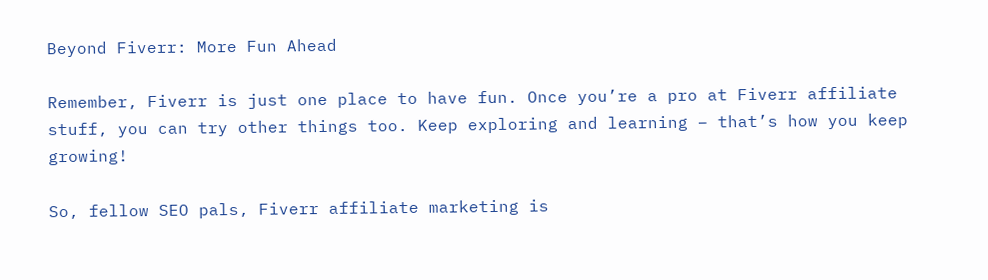Beyond Fiverr: More Fun Ahead

Remember, Fiverr is just one place to have fun. Once you’re a pro at Fiverr affiliate stuff, you can try other things too. Keep exploring and learning – that’s how you keep growing!

So, fellow SEO pals, Fiverr affiliate marketing is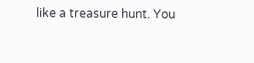like a treasure hunt. You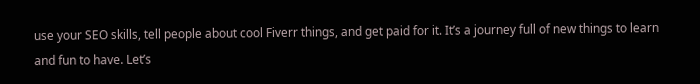use your SEO skills, tell people about cool Fiverr things, and get paid for it. It’s a journey full of new things to learn and fun to have. Let’s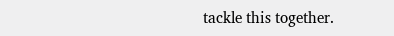tackle this together.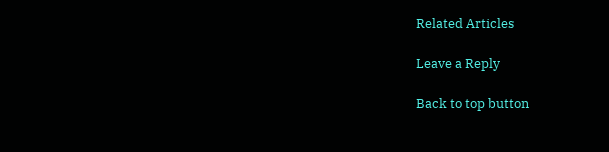Related Articles

Leave a Reply

Back to top button